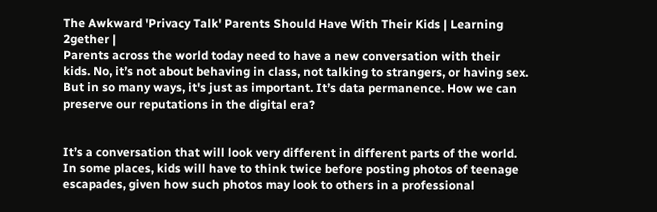The Awkward 'Privacy Talk' Parents Should Have With Their Kids | Learning 2gether |
Parents across the world today need to have a new conversation with their kids. No, it’s not about behaving in class, not talking to strangers, or having sex. But in so many ways, it's just as important. It’s data permanence. How we can preserve our reputations in the digital era?


It’s a conversation that will look very different in different parts of the world. In some places, kids will have to think twice before posting photos of teenage escapades, given how such photos may look to others in a professional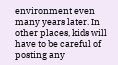environment even many years later. In other places, kids will have to be careful of posting any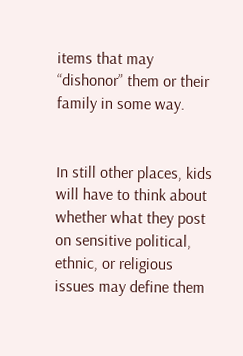items that may “dishonor” them or their family in some way.


In still other places, kids will have to think about whether what they post on sensitive political, ethnic, or religious issues may define them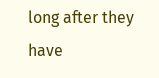long after they have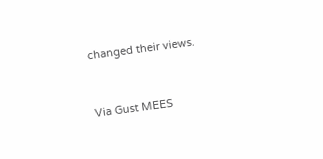changed their views.


Via Gust MEES